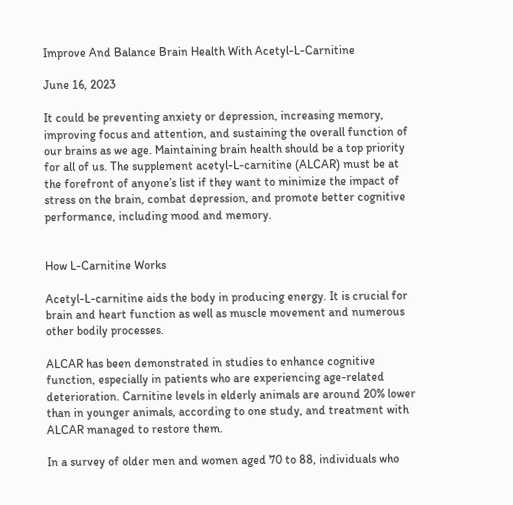Improve And Balance Brain Health With Acetyl-L-Carnitine

June 16, 2023

It could be preventing anxiety or depression, increasing memory, improving focus and attention, and sustaining the overall function of our brains as we age. Maintaining brain health should be a top priority for all of us. The supplement acetyl-L-carnitine (ALCAR) must be at the forefront of anyone’s list if they want to minimize the impact of stress on the brain, combat depression, and promote better cognitive performance, including mood and memory.


How L-Carnitine Works

Acetyl-L-carnitine aids the body in producing energy. It is crucial for brain and heart function as well as muscle movement and numerous other bodily processes.

ALCAR has been demonstrated in studies to enhance cognitive function, especially in patients who are experiencing age-related deterioration. Carnitine levels in elderly animals are around 20% lower than in younger animals, according to one study, and treatment with ALCAR managed to restore them.

In a survey of older men and women aged 70 to 88, individuals who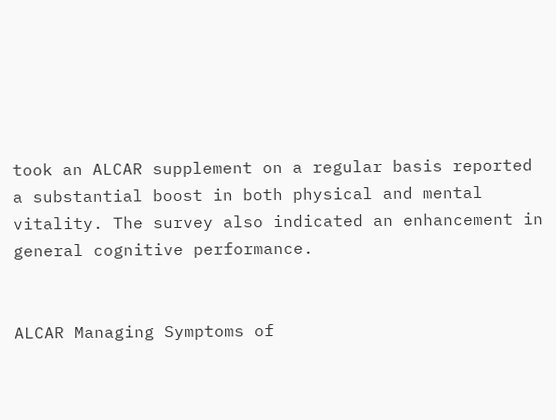took an ALCAR supplement on a regular basis reported a substantial boost in both physical and mental vitality. The survey also indicated an enhancement in general cognitive performance.


ALCAR Managing Symptoms of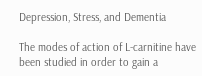Depression, Stress, and Dementia

The modes of action of L-carnitine have been studied in order to gain a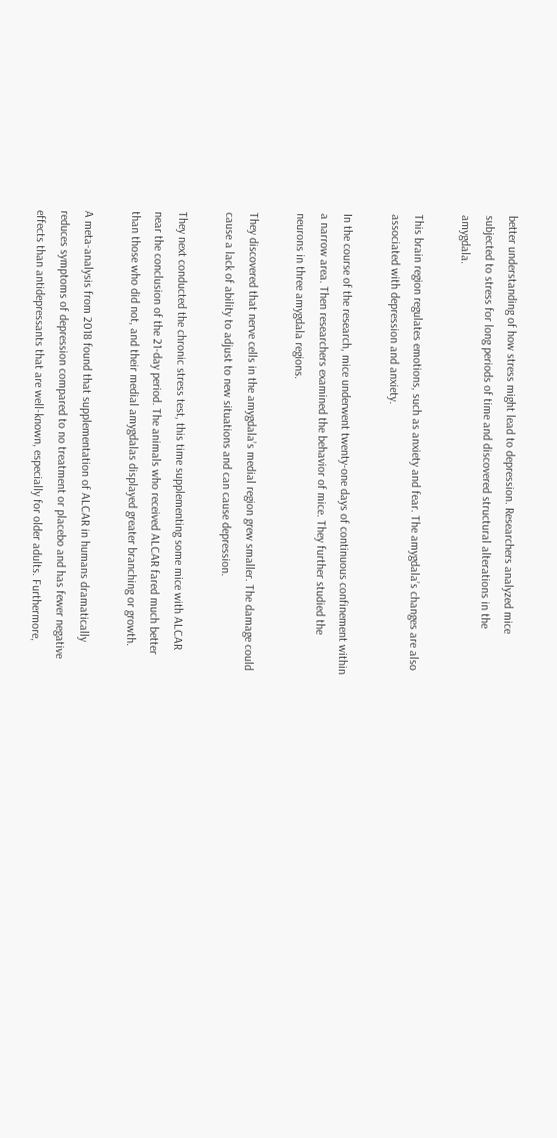better understanding of how stress might lead to depression. Researchers analyzed mice subjected to stress for long periods of time and discovered structural alterations in the amygdala.

This brain region regulates emotions, such as anxiety and fear. The amygdala’s changes are also associated with depression and anxiety.

In the course of the research, mice underwent twenty-one days of continuous confinement within a narrow area. Then researchers examined the behavior of mice. They further studied the neurons in three amygdala regions.

They discovered that nerve cells in the amygdala’s medial region grew smaller. The damage could cause a lack of ability to adjust to new situations and can cause depression.

They next conducted the chronic stress test, this time supplementing some mice with ALCAR near the conclusion of the 21-day period. The animals who received ALCAR fared much better than those who did not, and their medial amygdalas displayed greater branching or growth.

A meta-analysis from 2018 found that supplementation of ALCAR in humans dramatically reduces symptoms of depression compared to no treatment or placebo and has fewer negative effects than antidepressants that are well-known, especially for older adults. Furthermore,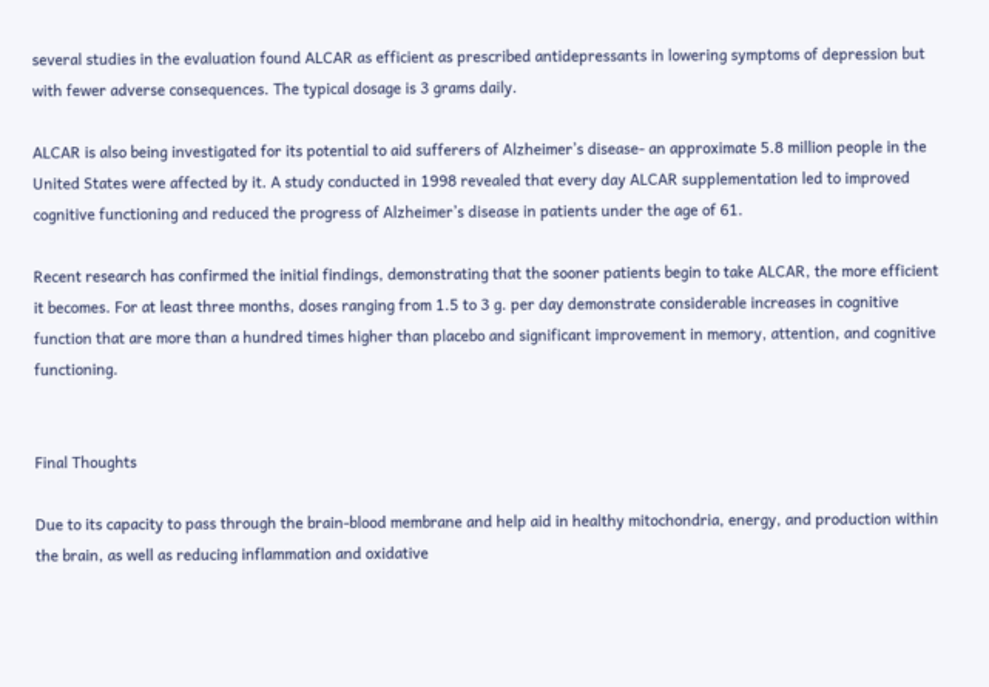several studies in the evaluation found ALCAR as efficient as prescribed antidepressants in lowering symptoms of depression but with fewer adverse consequences. The typical dosage is 3 grams daily.

ALCAR is also being investigated for its potential to aid sufferers of Alzheimer’s disease- an approximate 5.8 million people in the United States were affected by it. A study conducted in 1998 revealed that every day ALCAR supplementation led to improved cognitive functioning and reduced the progress of Alzheimer’s disease in patients under the age of 61.

Recent research has confirmed the initial findings, demonstrating that the sooner patients begin to take ALCAR, the more efficient it becomes. For at least three months, doses ranging from 1.5 to 3 g. per day demonstrate considerable increases in cognitive function that are more than a hundred times higher than placebo and significant improvement in memory, attention, and cognitive functioning.


Final Thoughts

Due to its capacity to pass through the brain-blood membrane and help aid in healthy mitochondria, energy, and production within the brain, as well as reducing inflammation and oxidative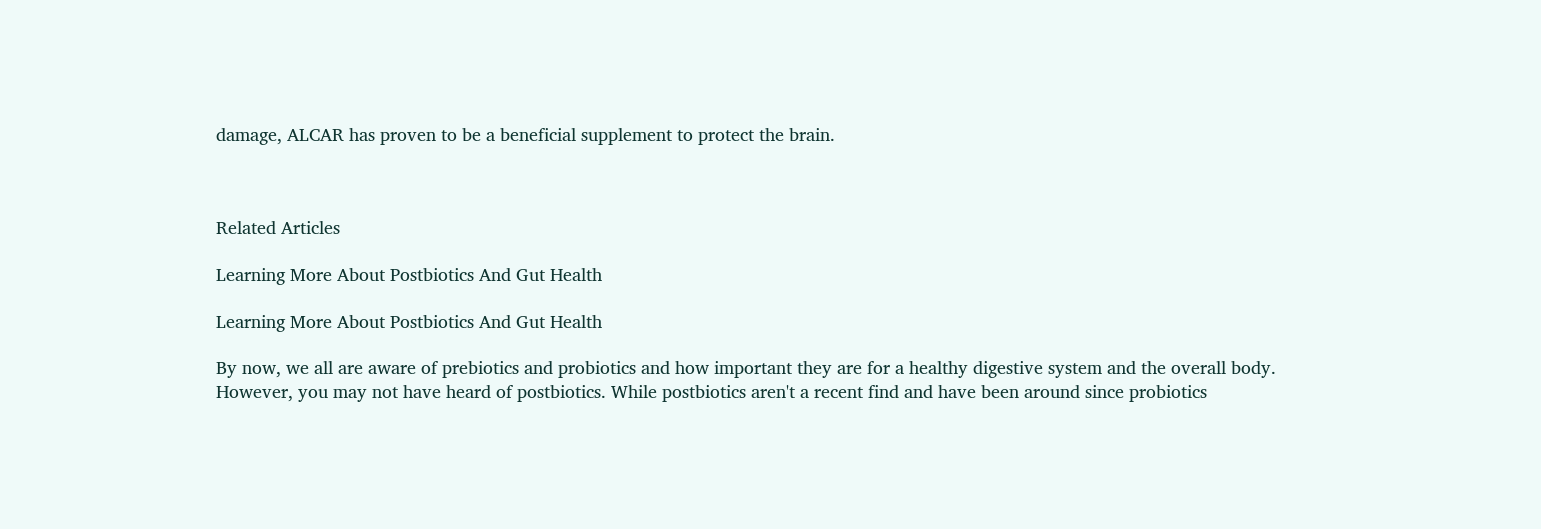damage, ALCAR has proven to be a beneficial supplement to protect the brain.



Related Articles

Learning More About Postbiotics And Gut Health

Learning More About Postbiotics And Gut Health

By now, we all are aware of prebiotics and probiotics and how important they are for a healthy digestive system and the overall body. However, you may not have heard of postbiotics. While postbiotics aren't a recent find and have been around since probiotics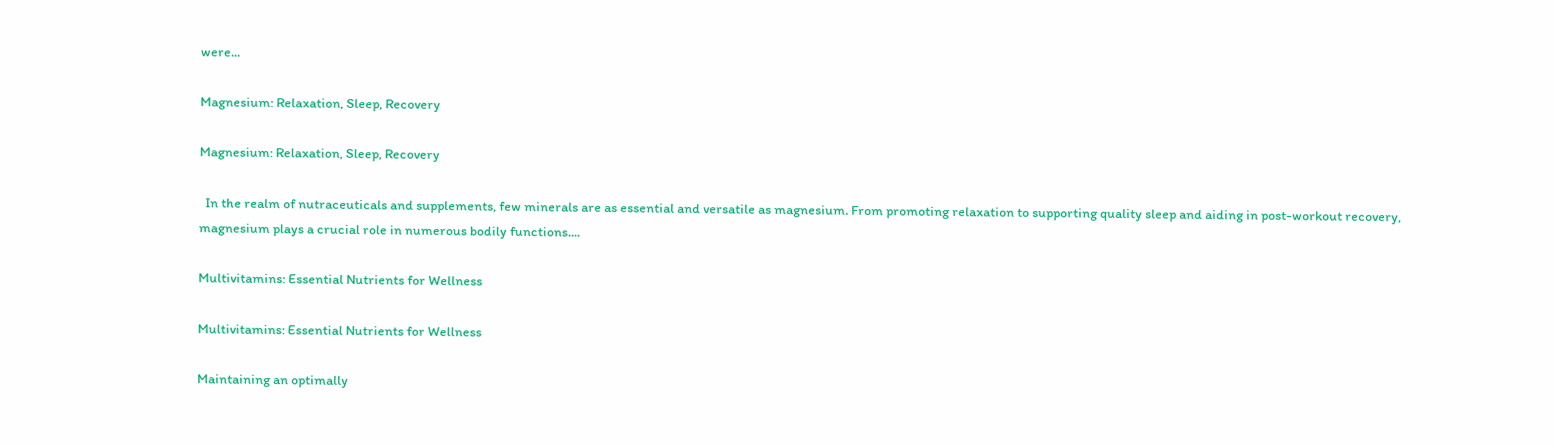were...

Magnesium: Relaxation, Sleep, Recovery

Magnesium: Relaxation, Sleep, Recovery

  In the realm of nutraceuticals and supplements, few minerals are as essential and versatile as magnesium. From promoting relaxation to supporting quality sleep and aiding in post-workout recovery, magnesium plays a crucial role in numerous bodily functions....

Multivitamins: Essential Nutrients for Wellness

Multivitamins: Essential Nutrients for Wellness

Maintaining an optimally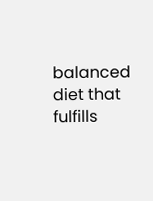balanced diet that fulfills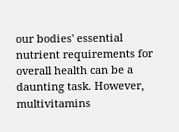our bodies' essential nutrient requirements for overall health can be a daunting task. However, multivitamins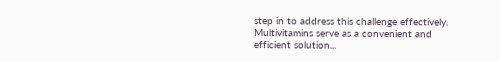step in to address this challenge effectively. Multivitamins serve as a convenient and efficient solution...